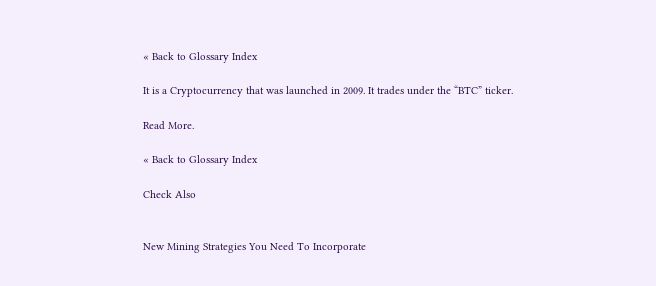« Back to Glossary Index

It is a Cryptocurrency that was launched in 2009. It trades under the “BTC” ticker.

Read More.

« Back to Glossary Index

Check Also


New Mining Strategies You Need To Incorporate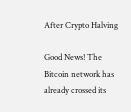After Crypto Halving

Good News! The Bitcoin network has already crossed its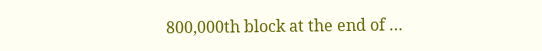800,000th block at the end of …